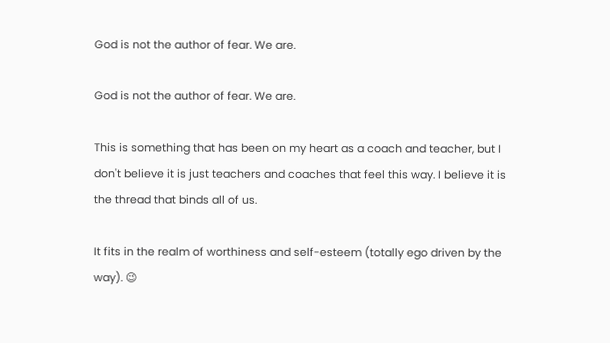God is not the author of fear. We are.

God is not the author of fear. We are.

This is something that has been on my heart as a coach and teacher, but I don't believe it is just teachers and coaches that feel this way. I believe it is the thread that binds all of us.

It fits in the realm of worthiness and self-esteem (totally ego driven by the way). 😉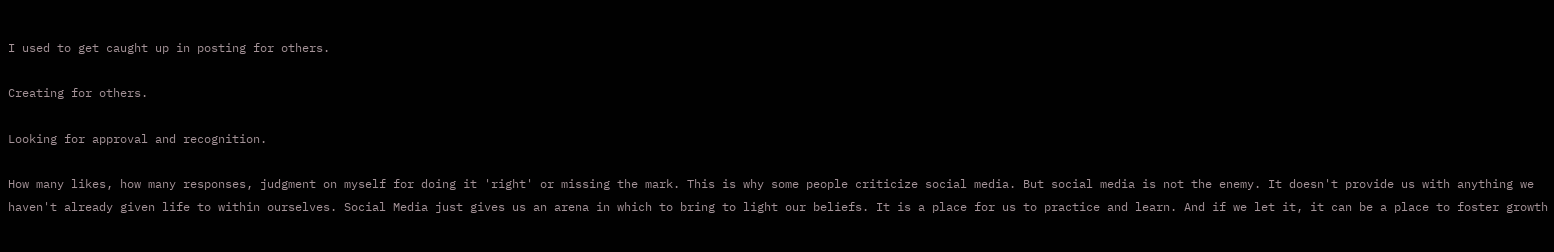I used to get caught up in posting for others.

Creating for others.

Looking for approval and recognition.

How many likes, how many responses, judgment on myself for doing it 'right' or missing the mark. This is why some people criticize social media. But social media is not the enemy. It doesn't provide us with anything we haven't already given life to within ourselves. Social Media just gives us an arena in which to bring to light our beliefs. It is a place for us to practice and learn. And if we let it, it can be a place to foster growth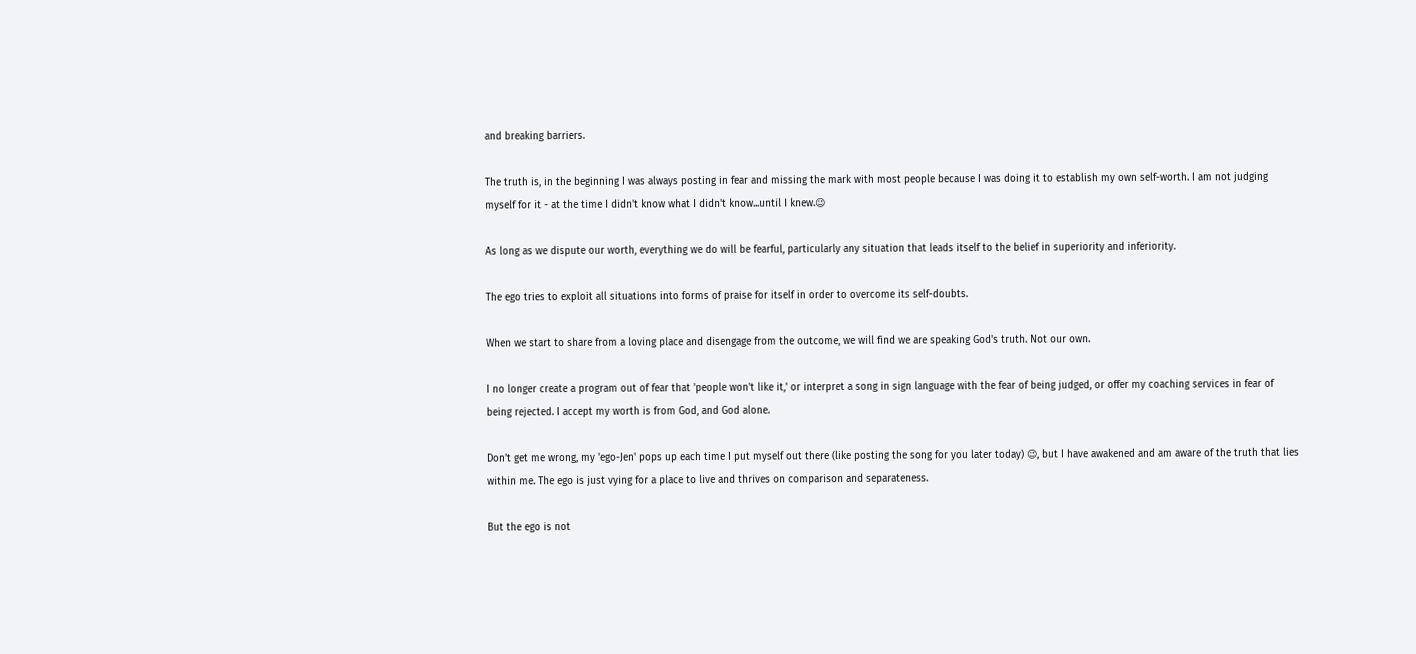and breaking barriers.

The truth is, in the beginning I was always posting in fear and missing the mark with most people because I was doing it to establish my own self-worth. I am not judging myself for it - at the time I didn't know what I didn't know...until I knew.😉

As long as we dispute our worth, everything we do will be fearful, particularly any situation that leads itself to the belief in superiority and inferiority.

The ego tries to exploit all situations into forms of praise for itself in order to overcome its self-doubts.

When we start to share from a loving place and disengage from the outcome, we will find we are speaking God's truth. Not our own.

I no longer create a program out of fear that 'people won't like it,' or interpret a song in sign language with the fear of being judged, or offer my coaching services in fear of being rejected. I accept my worth is from God, and God alone.

Don't get me wrong, my 'ego-Jen' pops up each time I put myself out there (like posting the song for you later today) 😉, but I have awakened and am aware of the truth that lies within me. The ego is just vying for a place to live and thrives on comparison and separateness.

But the ego is not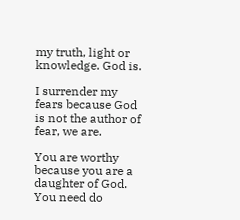my truth, light or knowledge. God is.

I surrender my fears because God is not the author of fear, we are.

You are worthy because you are a daughter of God. You need do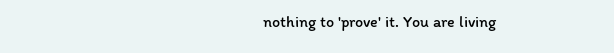nothing to 'prove' it. You are living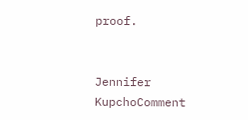proof.


Jennifer KupchoComment